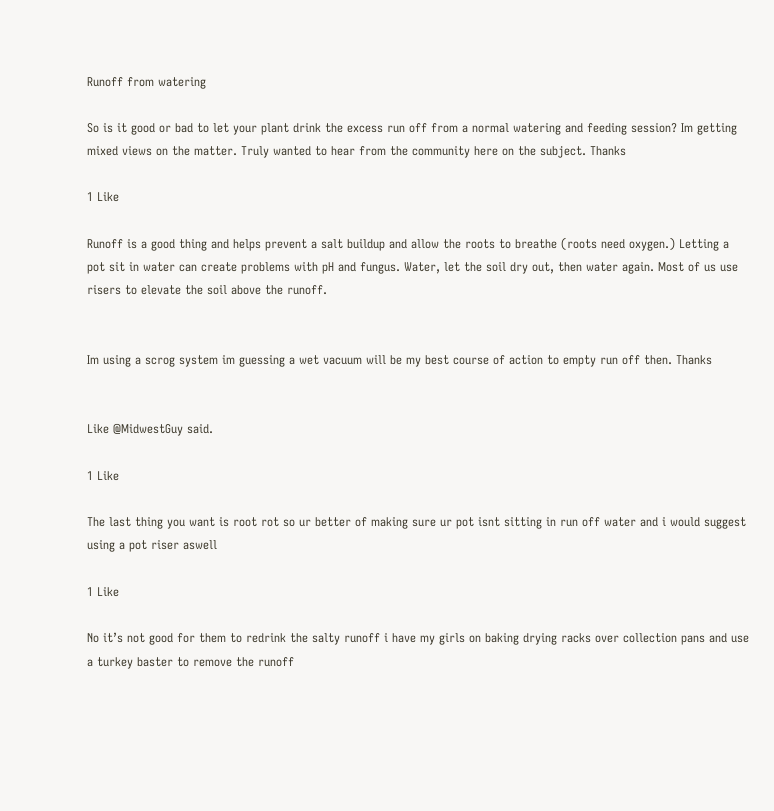Runoff from watering

So is it good or bad to let your plant drink the excess run off from a normal watering and feeding session? Im getting mixed views on the matter. Truly wanted to hear from the community here on the subject. Thanks

1 Like

Runoff is a good thing and helps prevent a salt buildup and allow the roots to breathe (roots need oxygen.) Letting a pot sit in water can create problems with pH and fungus. Water, let the soil dry out, then water again. Most of us use risers to elevate the soil above the runoff.


Im using a scrog system im guessing a wet vacuum will be my best course of action to empty run off then. Thanks


Like @MidwestGuy said.

1 Like

The last thing you want is root rot so ur better of making sure ur pot isnt sitting in run off water and i would suggest using a pot riser aswell

1 Like

No it’s not good for them to redrink the salty runoff i have my girls on baking drying racks over collection pans and use a turkey baster to remove the runoff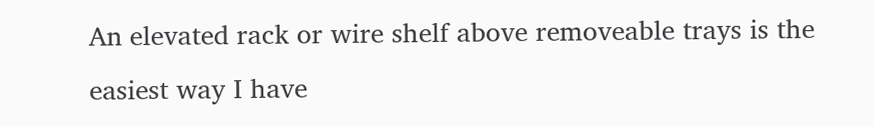An elevated rack or wire shelf above removeable trays is the easiest way I have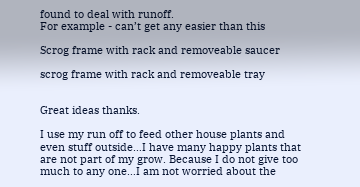found to deal with runoff.
For example - can’t get any easier than this

Scrog frame with rack and removeable saucer

scrog frame with rack and removeable tray


Great ideas thanks.

I use my run off to feed other house plants and even stuff outside…I have many happy plants that are not part of my grow. Because I do not give too much to any one…I am not worried about the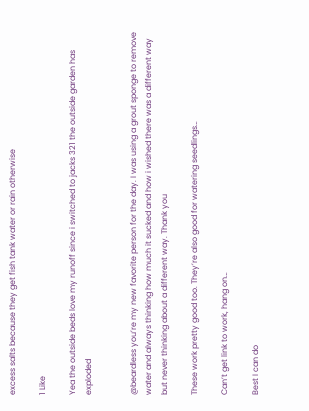excess salts because they get fish tank water or rain otherwise

1 Like

Yea the outside beds love my runoff since i switched to jacks 321 the outside garden has exploded


@beardless you’re my new favorite person for the day. I was using a grout sponge to remove water and always thinking how much it sucked and how i wished there was a different way but never thinking about a different way. Thank you

These work pretty good too. They’re also good for watering seedlings…

Can’t get link to work, hang on…

Best I can do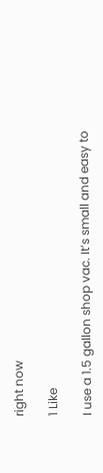right now

1 Like

I use a 1.5 gallon shop vac. It’s small and easy to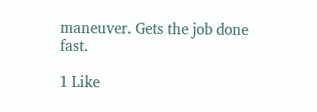maneuver. Gets the job done fast.

1 Like